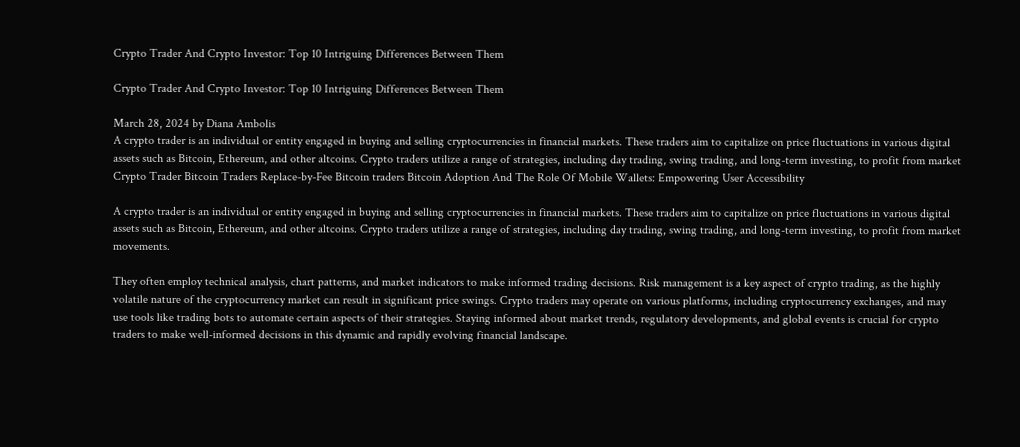Crypto Trader And Crypto Investor: Top 10 Intriguing Differences Between Them

Crypto Trader And Crypto Investor: Top 10 Intriguing Differences Between Them

March 28, 2024 by Diana Ambolis
A crypto trader is an individual or entity engaged in buying and selling cryptocurrencies in financial markets. These traders aim to capitalize on price fluctuations in various digital assets such as Bitcoin, Ethereum, and other altcoins. Crypto traders utilize a range of strategies, including day trading, swing trading, and long-term investing, to profit from market
Crypto Trader Bitcoin Traders Replace-by-Fee Bitcoin traders Bitcoin Adoption And The Role Of Mobile Wallets: Empowering User Accessibility

A crypto trader is an individual or entity engaged in buying and selling cryptocurrencies in financial markets. These traders aim to capitalize on price fluctuations in various digital assets such as Bitcoin, Ethereum, and other altcoins. Crypto traders utilize a range of strategies, including day trading, swing trading, and long-term investing, to profit from market movements.

They often employ technical analysis, chart patterns, and market indicators to make informed trading decisions. Risk management is a key aspect of crypto trading, as the highly volatile nature of the cryptocurrency market can result in significant price swings. Crypto traders may operate on various platforms, including cryptocurrency exchanges, and may use tools like trading bots to automate certain aspects of their strategies. Staying informed about market trends, regulatory developments, and global events is crucial for crypto traders to make well-informed decisions in this dynamic and rapidly evolving financial landscape.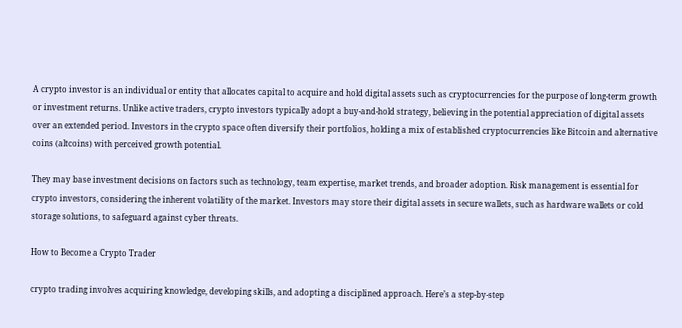A crypto investor is an individual or entity that allocates capital to acquire and hold digital assets such as cryptocurrencies for the purpose of long-term growth or investment returns. Unlike active traders, crypto investors typically adopt a buy-and-hold strategy, believing in the potential appreciation of digital assets over an extended period. Investors in the crypto space often diversify their portfolios, holding a mix of established cryptocurrencies like Bitcoin and alternative coins (altcoins) with perceived growth potential.

They may base investment decisions on factors such as technology, team expertise, market trends, and broader adoption. Risk management is essential for crypto investors, considering the inherent volatility of the market. Investors may store their digital assets in secure wallets, such as hardware wallets or cold storage solutions, to safeguard against cyber threats.

How to Become a Crypto Trader

crypto trading involves acquiring knowledge, developing skills, and adopting a disciplined approach. Here’s a step-by-step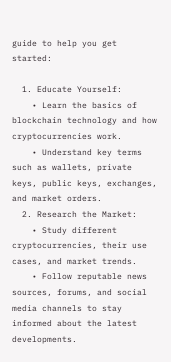guide to help you get started:

  1. Educate Yourself:
    • Learn the basics of blockchain technology and how cryptocurrencies work.
    • Understand key terms such as wallets, private keys, public keys, exchanges, and market orders.
  2. Research the Market:
    • Study different cryptocurrencies, their use cases, and market trends.
    • Follow reputable news sources, forums, and social media channels to stay informed about the latest developments.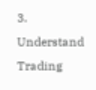3. Understand Trading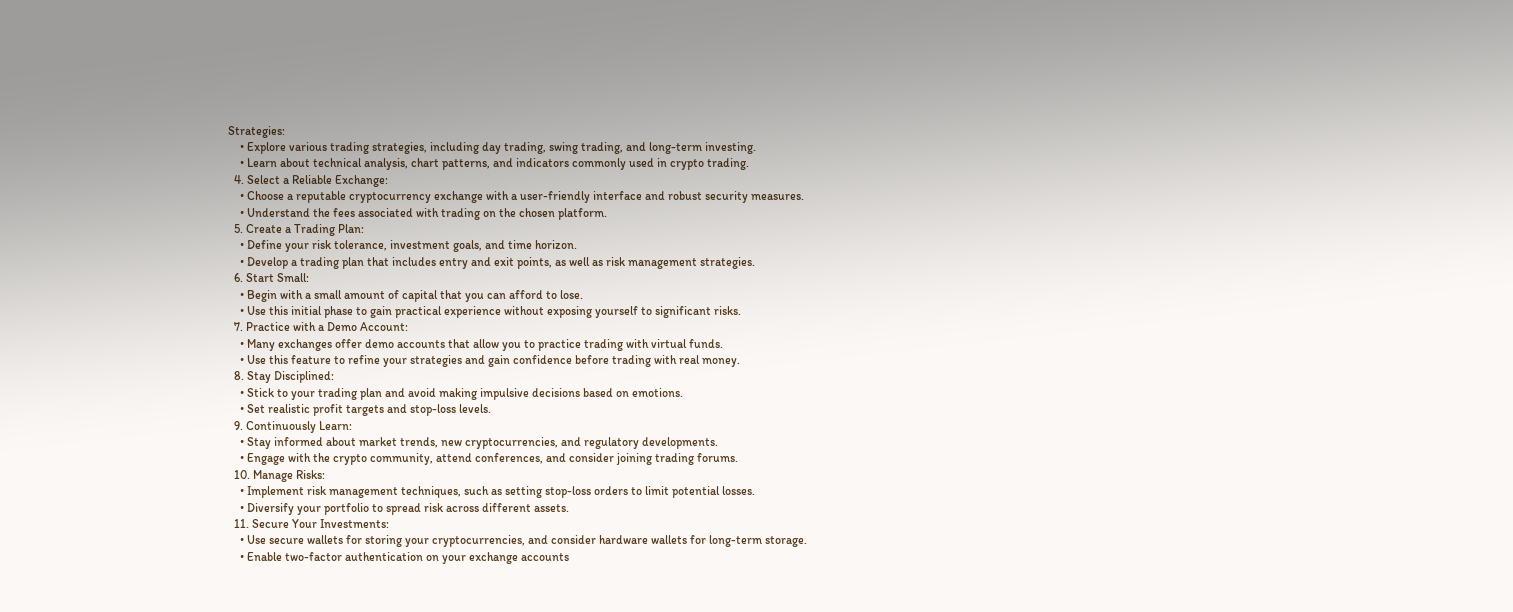Strategies:
    • Explore various trading strategies, including day trading, swing trading, and long-term investing.
    • Learn about technical analysis, chart patterns, and indicators commonly used in crypto trading.
  4. Select a Reliable Exchange:
    • Choose a reputable cryptocurrency exchange with a user-friendly interface and robust security measures.
    • Understand the fees associated with trading on the chosen platform.
  5. Create a Trading Plan:
    • Define your risk tolerance, investment goals, and time horizon.
    • Develop a trading plan that includes entry and exit points, as well as risk management strategies.
  6. Start Small:
    • Begin with a small amount of capital that you can afford to lose.
    • Use this initial phase to gain practical experience without exposing yourself to significant risks.
  7. Practice with a Demo Account:
    • Many exchanges offer demo accounts that allow you to practice trading with virtual funds.
    • Use this feature to refine your strategies and gain confidence before trading with real money.
  8. Stay Disciplined:
    • Stick to your trading plan and avoid making impulsive decisions based on emotions.
    • Set realistic profit targets and stop-loss levels.
  9. Continuously Learn:
    • Stay informed about market trends, new cryptocurrencies, and regulatory developments.
    • Engage with the crypto community, attend conferences, and consider joining trading forums.
  10. Manage Risks:
    • Implement risk management techniques, such as setting stop-loss orders to limit potential losses.
    • Diversify your portfolio to spread risk across different assets.
  11. Secure Your Investments:
    • Use secure wallets for storing your cryptocurrencies, and consider hardware wallets for long-term storage.
    • Enable two-factor authentication on your exchange accounts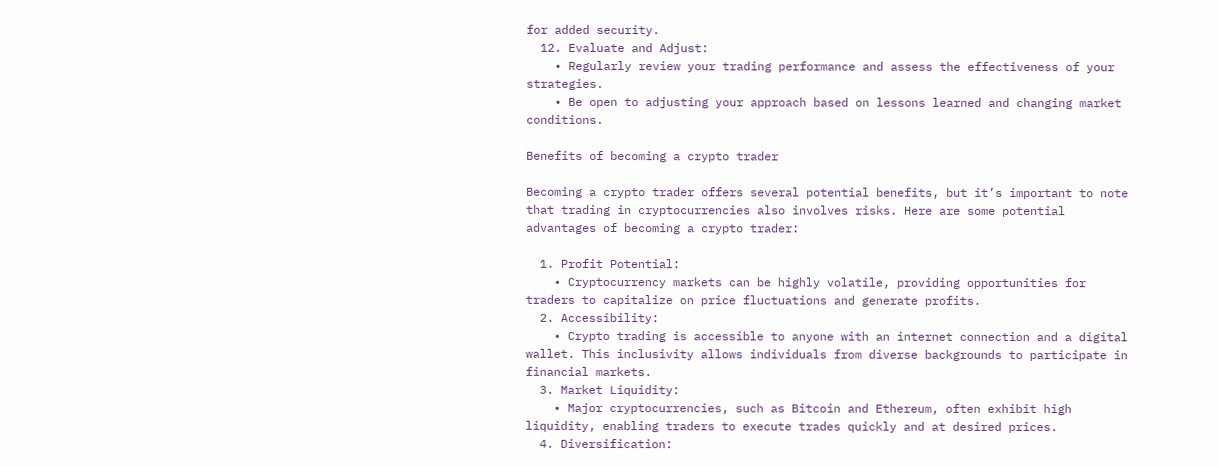for added security.
  12. Evaluate and Adjust:
    • Regularly review your trading performance and assess the effectiveness of your strategies.
    • Be open to adjusting your approach based on lessons learned and changing market conditions.

Benefits of becoming a crypto trader

Becoming a crypto trader offers several potential benefits, but it’s important to note that trading in cryptocurrencies also involves risks. Here are some potential advantages of becoming a crypto trader:

  1. Profit Potential:
    • Cryptocurrency markets can be highly volatile, providing opportunities for traders to capitalize on price fluctuations and generate profits.
  2. Accessibility:
    • Crypto trading is accessible to anyone with an internet connection and a digital wallet. This inclusivity allows individuals from diverse backgrounds to participate in financial markets.
  3. Market Liquidity:
    • Major cryptocurrencies, such as Bitcoin and Ethereum, often exhibit high liquidity, enabling traders to execute trades quickly and at desired prices.
  4. Diversification: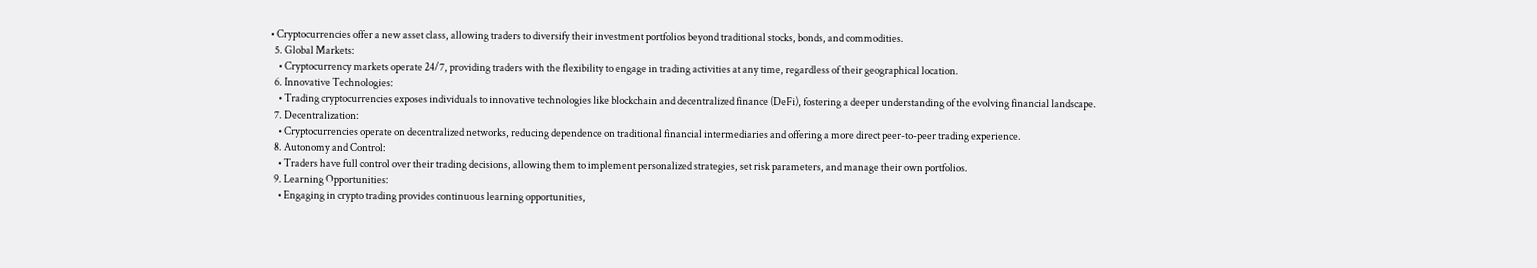• Cryptocurrencies offer a new asset class, allowing traders to diversify their investment portfolios beyond traditional stocks, bonds, and commodities.
  5. Global Markets:
    • Cryptocurrency markets operate 24/7, providing traders with the flexibility to engage in trading activities at any time, regardless of their geographical location.
  6. Innovative Technologies:
    • Trading cryptocurrencies exposes individuals to innovative technologies like blockchain and decentralized finance (DeFi), fostering a deeper understanding of the evolving financial landscape.
  7. Decentralization:
    • Cryptocurrencies operate on decentralized networks, reducing dependence on traditional financial intermediaries and offering a more direct peer-to-peer trading experience.
  8. Autonomy and Control:
    • Traders have full control over their trading decisions, allowing them to implement personalized strategies, set risk parameters, and manage their own portfolios.
  9. Learning Opportunities:
    • Engaging in crypto trading provides continuous learning opportunities,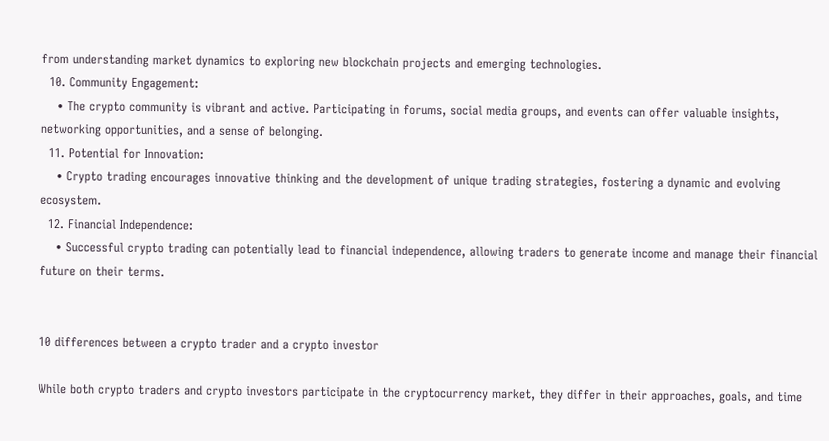from understanding market dynamics to exploring new blockchain projects and emerging technologies.
  10. Community Engagement:
    • The crypto community is vibrant and active. Participating in forums, social media groups, and events can offer valuable insights, networking opportunities, and a sense of belonging.
  11. Potential for Innovation:
    • Crypto trading encourages innovative thinking and the development of unique trading strategies, fostering a dynamic and evolving ecosystem.
  12. Financial Independence:
    • Successful crypto trading can potentially lead to financial independence, allowing traders to generate income and manage their financial future on their terms.


10 differences between a crypto trader and a crypto investor

While both crypto traders and crypto investors participate in the cryptocurrency market, they differ in their approaches, goals, and time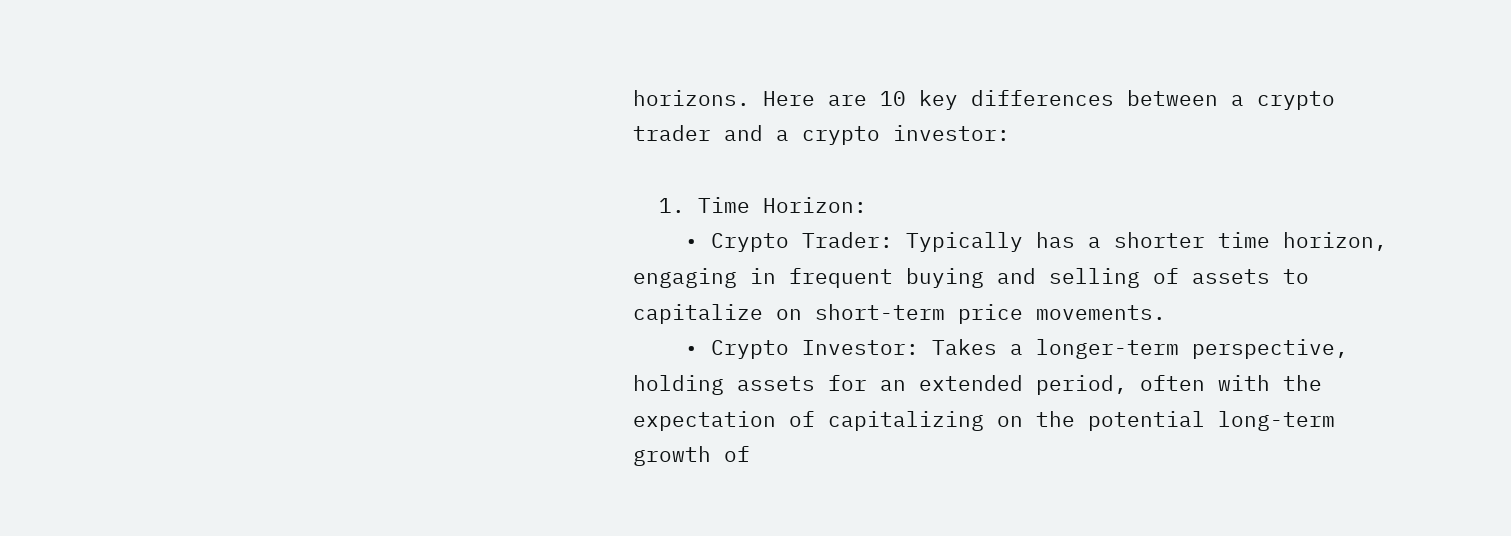horizons. Here are 10 key differences between a crypto trader and a crypto investor:

  1. Time Horizon:
    • Crypto Trader: Typically has a shorter time horizon, engaging in frequent buying and selling of assets to capitalize on short-term price movements.
    • Crypto Investor: Takes a longer-term perspective, holding assets for an extended period, often with the expectation of capitalizing on the potential long-term growth of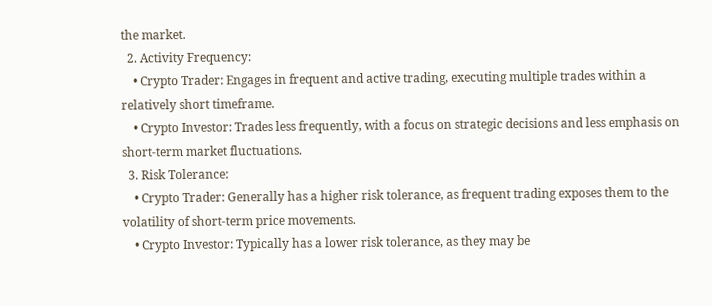the market.
  2. Activity Frequency:
    • Crypto Trader: Engages in frequent and active trading, executing multiple trades within a relatively short timeframe.
    • Crypto Investor: Trades less frequently, with a focus on strategic decisions and less emphasis on short-term market fluctuations.
  3. Risk Tolerance:
    • Crypto Trader: Generally has a higher risk tolerance, as frequent trading exposes them to the volatility of short-term price movements.
    • Crypto Investor: Typically has a lower risk tolerance, as they may be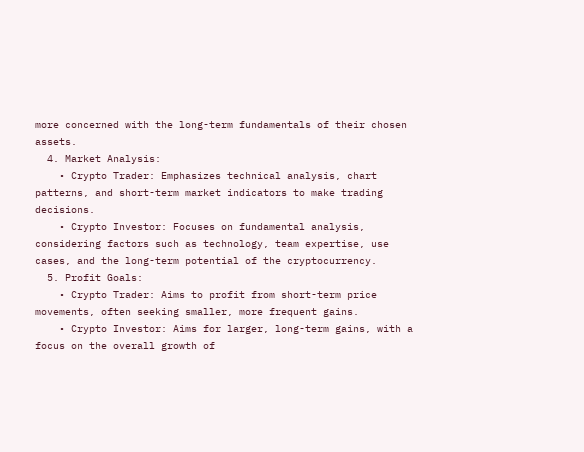more concerned with the long-term fundamentals of their chosen assets.
  4. Market Analysis:
    • Crypto Trader: Emphasizes technical analysis, chart patterns, and short-term market indicators to make trading decisions.
    • Crypto Investor: Focuses on fundamental analysis, considering factors such as technology, team expertise, use cases, and the long-term potential of the cryptocurrency.
  5. Profit Goals:
    • Crypto Trader: Aims to profit from short-term price movements, often seeking smaller, more frequent gains.
    • Crypto Investor: Aims for larger, long-term gains, with a focus on the overall growth of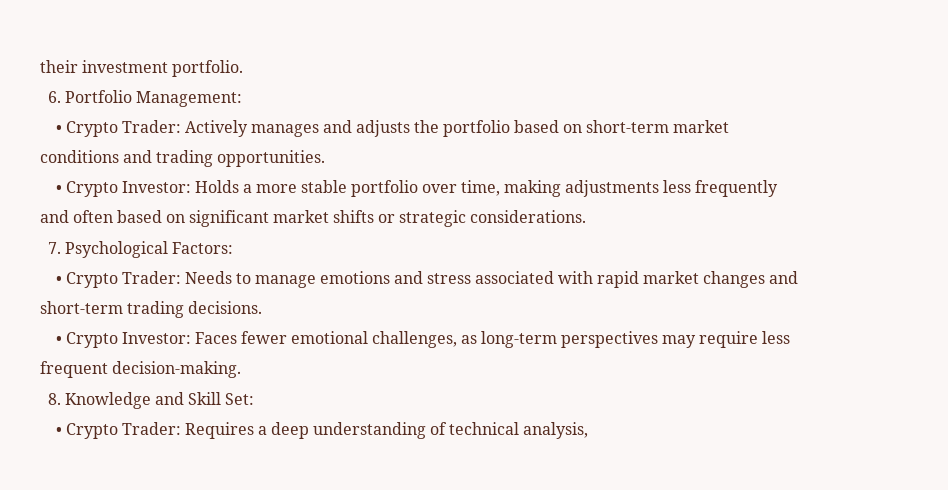their investment portfolio.
  6. Portfolio Management:
    • Crypto Trader: Actively manages and adjusts the portfolio based on short-term market conditions and trading opportunities.
    • Crypto Investor: Holds a more stable portfolio over time, making adjustments less frequently and often based on significant market shifts or strategic considerations.
  7. Psychological Factors:
    • Crypto Trader: Needs to manage emotions and stress associated with rapid market changes and short-term trading decisions.
    • Crypto Investor: Faces fewer emotional challenges, as long-term perspectives may require less frequent decision-making.
  8. Knowledge and Skill Set:
    • Crypto Trader: Requires a deep understanding of technical analysis,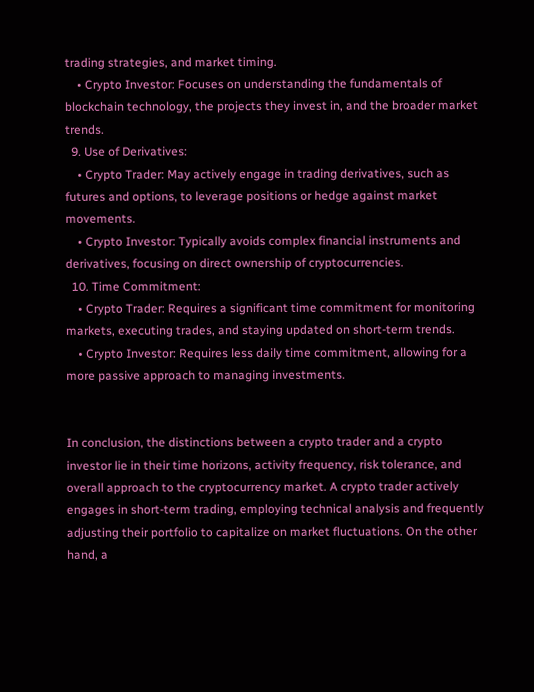trading strategies, and market timing.
    • Crypto Investor: Focuses on understanding the fundamentals of blockchain technology, the projects they invest in, and the broader market trends.
  9. Use of Derivatives:
    • Crypto Trader: May actively engage in trading derivatives, such as futures and options, to leverage positions or hedge against market movements.
    • Crypto Investor: Typically avoids complex financial instruments and derivatives, focusing on direct ownership of cryptocurrencies.
  10. Time Commitment:
    • Crypto Trader: Requires a significant time commitment for monitoring markets, executing trades, and staying updated on short-term trends.
    • Crypto Investor: Requires less daily time commitment, allowing for a more passive approach to managing investments.


In conclusion, the distinctions between a crypto trader and a crypto investor lie in their time horizons, activity frequency, risk tolerance, and overall approach to the cryptocurrency market. A crypto trader actively engages in short-term trading, employing technical analysis and frequently adjusting their portfolio to capitalize on market fluctuations. On the other hand, a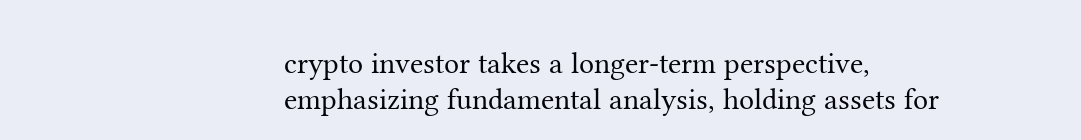crypto investor takes a longer-term perspective, emphasizing fundamental analysis, holding assets for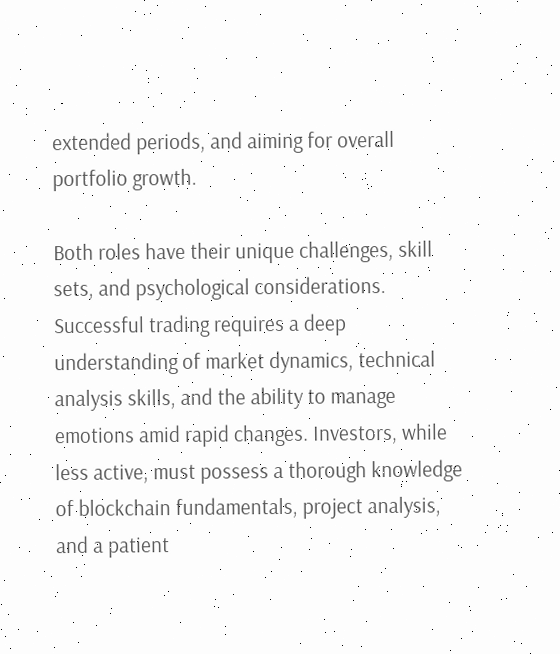extended periods, and aiming for overall portfolio growth.

Both roles have their unique challenges, skill sets, and psychological considerations. Successful trading requires a deep understanding of market dynamics, technical analysis skills, and the ability to manage emotions amid rapid changes. Investors, while less active, must possess a thorough knowledge of blockchain fundamentals, project analysis, and a patient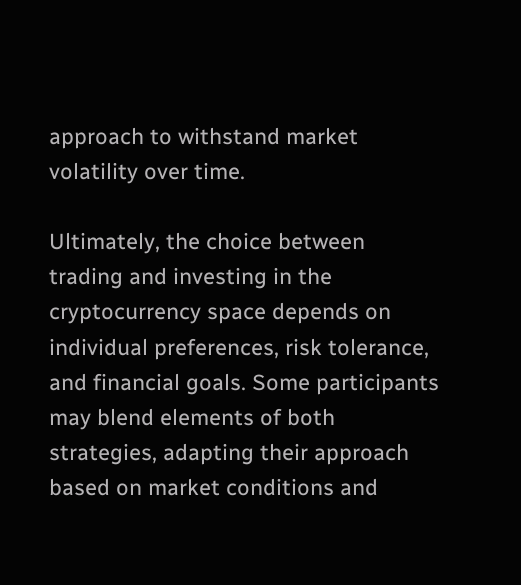approach to withstand market volatility over time.

Ultimately, the choice between trading and investing in the cryptocurrency space depends on individual preferences, risk tolerance, and financial goals. Some participants may blend elements of both strategies, adapting their approach based on market conditions and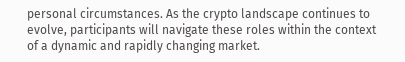personal circumstances. As the crypto landscape continues to evolve, participants will navigate these roles within the context of a dynamic and rapidly changing market.